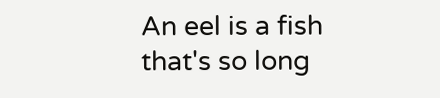An eel is a fish that's so long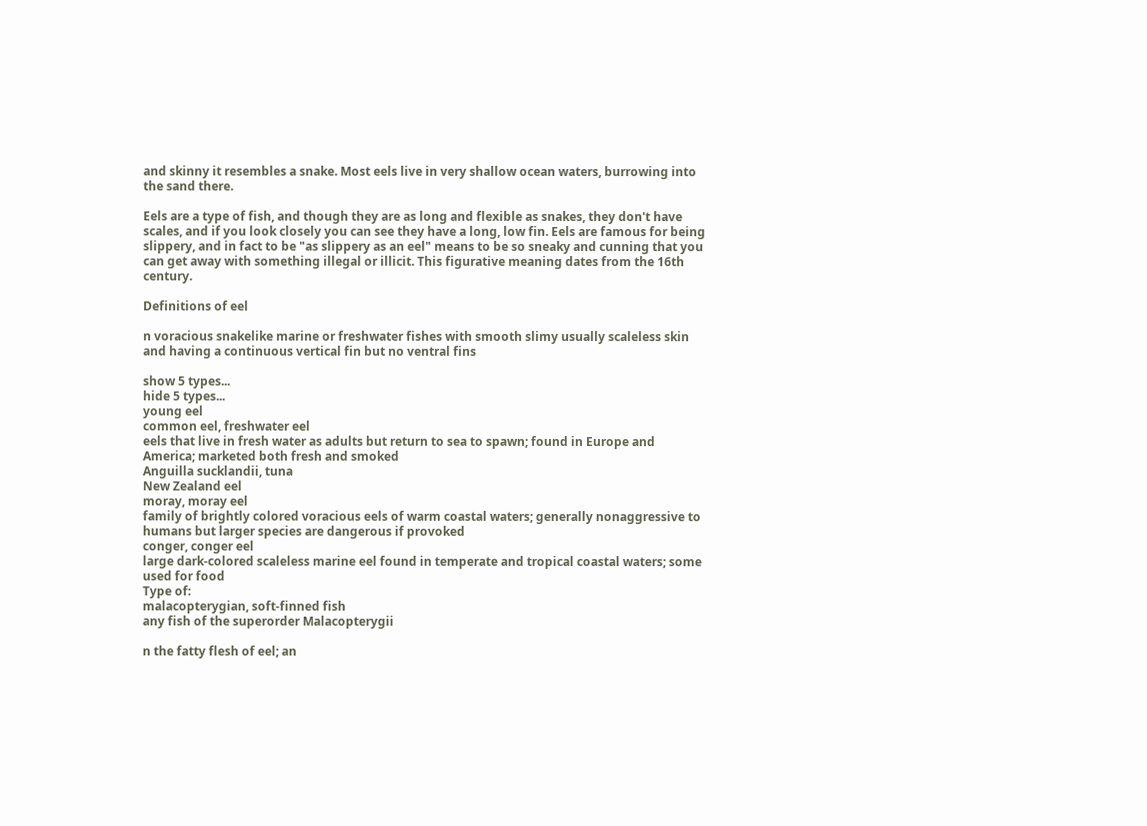and skinny it resembles a snake. Most eels live in very shallow ocean waters, burrowing into the sand there.

Eels are a type of fish, and though they are as long and flexible as snakes, they don't have scales, and if you look closely you can see they have a long, low fin. Eels are famous for being slippery, and in fact to be "as slippery as an eel" means to be so sneaky and cunning that you can get away with something illegal or illicit. This figurative meaning dates from the 16th century.

Definitions of eel

n voracious snakelike marine or freshwater fishes with smooth slimy usually scaleless skin and having a continuous vertical fin but no ventral fins

show 5 types...
hide 5 types...
young eel
common eel, freshwater eel
eels that live in fresh water as adults but return to sea to spawn; found in Europe and America; marketed both fresh and smoked
Anguilla sucklandii, tuna
New Zealand eel
moray, moray eel
family of brightly colored voracious eels of warm coastal waters; generally nonaggressive to humans but larger species are dangerous if provoked
conger, conger eel
large dark-colored scaleless marine eel found in temperate and tropical coastal waters; some used for food
Type of:
malacopterygian, soft-finned fish
any fish of the superorder Malacopterygii

n the fatty flesh of eel; an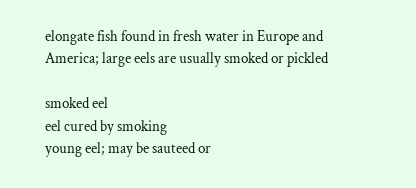elongate fish found in fresh water in Europe and America; large eels are usually smoked or pickled

smoked eel
eel cured by smoking
young eel; may be sauteed or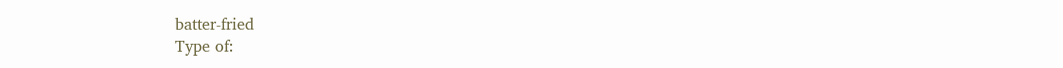batter-fried
Type of: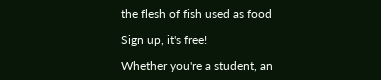the flesh of fish used as food

Sign up, it's free!

Whether you're a student, an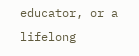educator, or a lifelong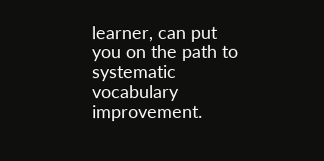learner, can put you on the path to systematic vocabulary improvement.